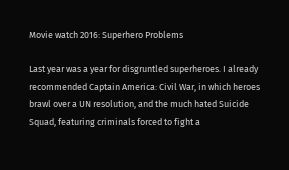Movie watch 2016: Superhero Problems

Last year was a year for disgruntled superheroes. I already recommended Captain America: Civil War, in which heroes brawl over a UN resolution, and the much hated Suicide Squad, featuring criminals forced to fight a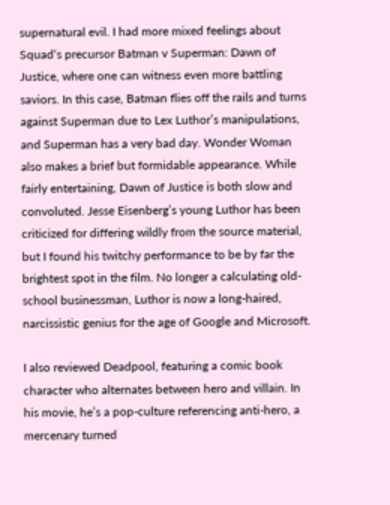supernatural evil. I had more mixed feelings about Squad‘s precursor Batman v Superman: Dawn of Justice, where one can witness even more battling saviors. In this case, Batman flies off the rails and turns against Superman due to Lex Luthor’s manipulations, and Superman has a very bad day. Wonder Woman also makes a brief but formidable appearance. While fairly entertaining, Dawn of Justice is both slow and convoluted. Jesse Eisenberg’s young Luthor has been criticized for differing wildly from the source material, but I found his twitchy performance to be by far the brightest spot in the film. No longer a calculating old-school businessman, Luthor is now a long-haired, narcissistic genius for the age of Google and Microsoft.

I also reviewed Deadpool, featuring a comic book character who alternates between hero and villain. In his movie, he’s a pop-culture referencing anti-hero, a mercenary turned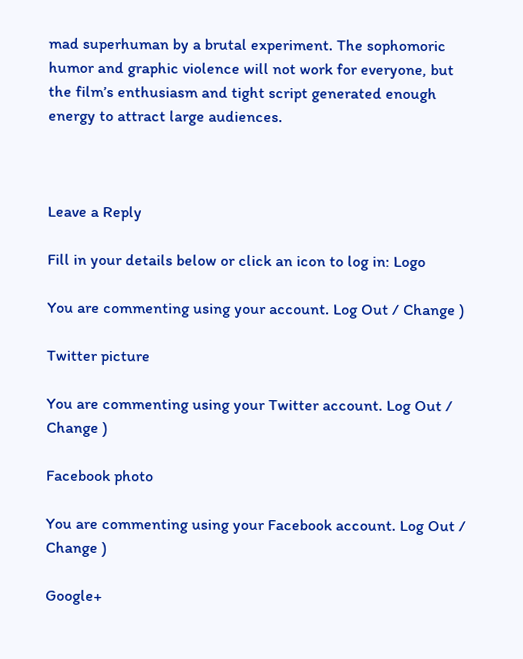mad superhuman by a brutal experiment. The sophomoric humor and graphic violence will not work for everyone, but the film’s enthusiasm and tight script generated enough energy to attract large audiences.



Leave a Reply

Fill in your details below or click an icon to log in: Logo

You are commenting using your account. Log Out / Change )

Twitter picture

You are commenting using your Twitter account. Log Out / Change )

Facebook photo

You are commenting using your Facebook account. Log Out / Change )

Google+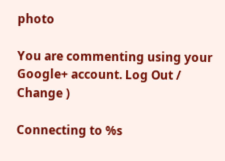photo

You are commenting using your Google+ account. Log Out / Change )

Connecting to %s